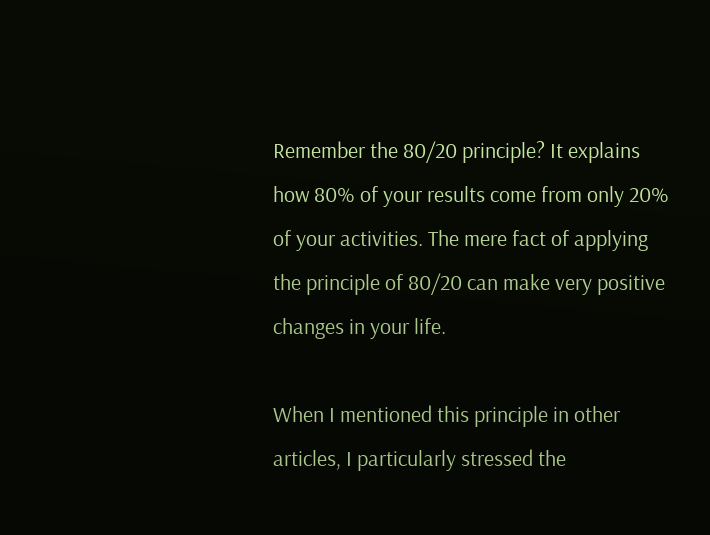Remember the 80/20 principle? It explains how 80% of your results come from only 20% of your activities. The mere fact of applying the principle of 80/20 can make very positive changes in your life.

When I mentioned this principle in other articles, I particularly stressed the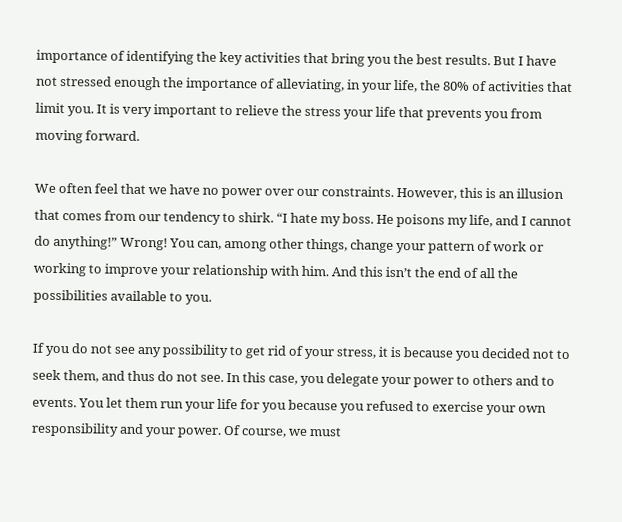importance of identifying the key activities that bring you the best results. But I have not stressed enough the importance of alleviating, in your life, the 80% of activities that limit you. It is very important to relieve the stress your life that prevents you from moving forward.

We often feel that we have no power over our constraints. However, this is an illusion that comes from our tendency to shirk. “I hate my boss. He poisons my life, and I cannot do anything!” Wrong! You can, among other things, change your pattern of work or working to improve your relationship with him. And this isn’t the end of all the possibilities available to you.

If you do not see any possibility to get rid of your stress, it is because you decided not to seek them, and thus do not see. In this case, you delegate your power to others and to events. You let them run your life for you because you refused to exercise your own responsibility and your power. Of course, we must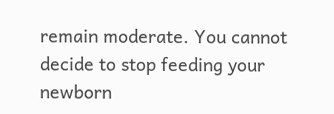remain moderate. You cannot decide to stop feeding your newborn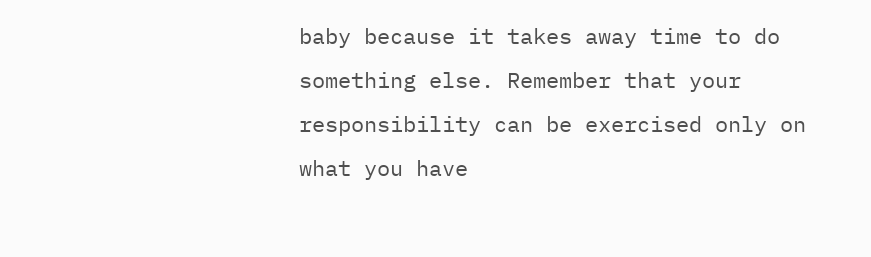baby because it takes away time to do something else. Remember that your responsibility can be exercised only on what you have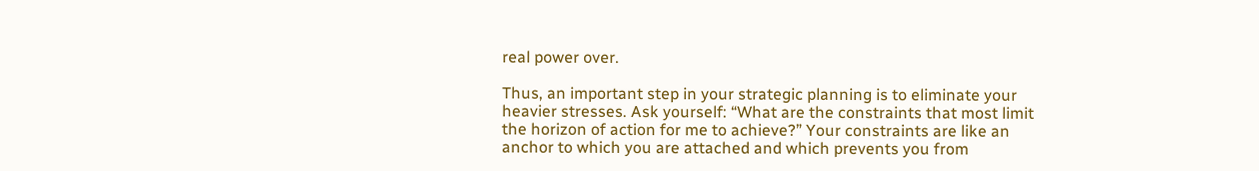real power over.

Thus, an important step in your strategic planning is to eliminate your heavier stresses. Ask yourself: “What are the constraints that most limit the horizon of action for me to achieve?” Your constraints are like an anchor to which you are attached and which prevents you from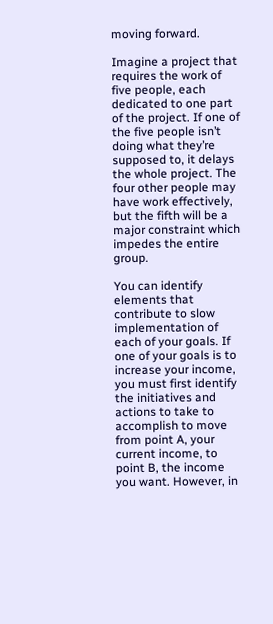moving forward.

Imagine a project that requires the work of five people, each dedicated to one part of the project. If one of the five people isn’t doing what they’re supposed to, it delays the whole project. The four other people may have work effectively, but the fifth will be a major constraint which impedes the entire group.

You can identify elements that contribute to slow implementation of each of your goals. If one of your goals is to increase your income, you must first identify the initiatives and actions to take to accomplish to move from point A, your current income, to point B, the income you want. However, in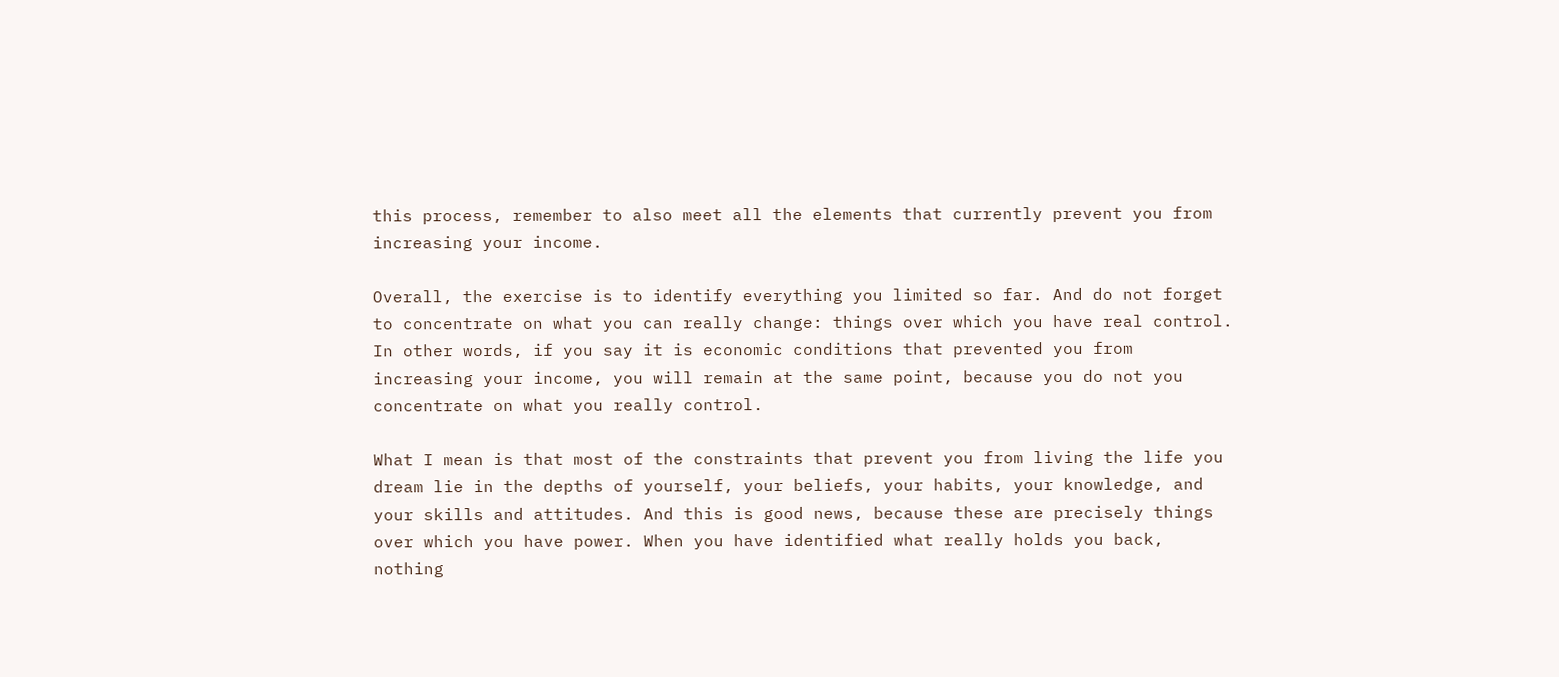this process, remember to also meet all the elements that currently prevent you from increasing your income.

Overall, the exercise is to identify everything you limited so far. And do not forget to concentrate on what you can really change: things over which you have real control. In other words, if you say it is economic conditions that prevented you from increasing your income, you will remain at the same point, because you do not you concentrate on what you really control.

What I mean is that most of the constraints that prevent you from living the life you dream lie in the depths of yourself, your beliefs, your habits, your knowledge, and your skills and attitudes. And this is good news, because these are precisely things over which you have power. When you have identified what really holds you back, nothing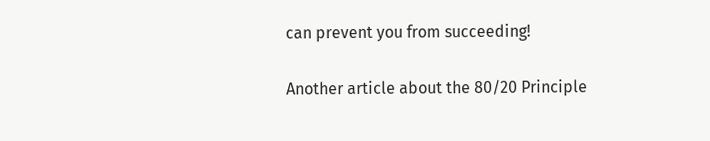can prevent you from succeeding!

Another article about the 80/20 Principle